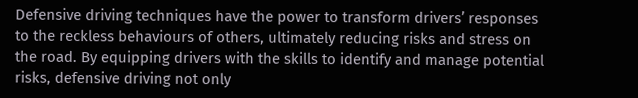Defensive driving techniques have the power to transform drivers’ responses to the reckless behaviours of others, ultimately reducing risks and stress on the road. By equipping drivers with the skills to identify and manage potential risks, defensive driving not only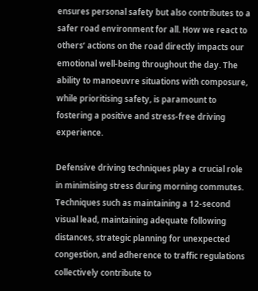ensures personal safety but also contributes to a safer road environment for all. How we react to others’ actions on the road directly impacts our emotional well-being throughout the day. The ability to manoeuvre situations with composure, while prioritising safety, is paramount to fostering a positive and stress-free driving experience.

Defensive driving techniques play a crucial role in minimising stress during morning commutes. Techniques such as maintaining a 12-second visual lead, maintaining adequate following distances, strategic planning for unexpected congestion, and adherence to traffic regulations collectively contribute to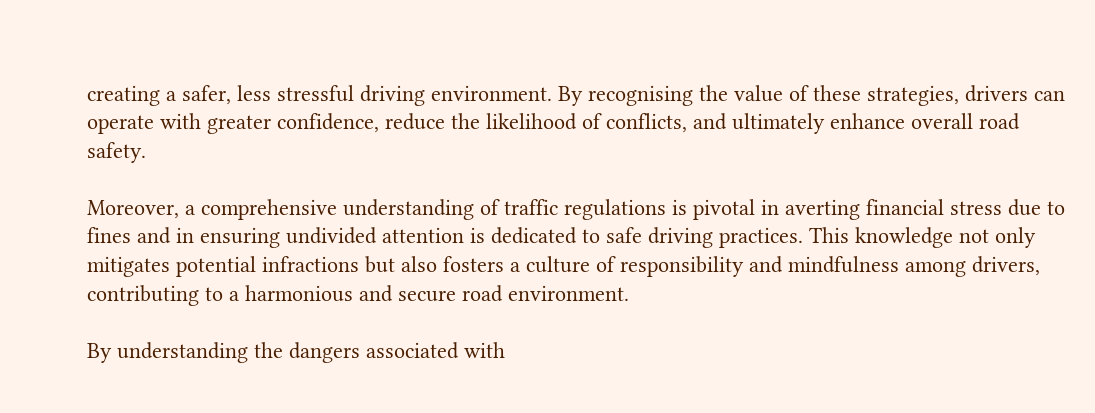creating a safer, less stressful driving environment. By recognising the value of these strategies, drivers can operate with greater confidence, reduce the likelihood of conflicts, and ultimately enhance overall road safety.

Moreover, a comprehensive understanding of traffic regulations is pivotal in averting financial stress due to fines and in ensuring undivided attention is dedicated to safe driving practices. This knowledge not only mitigates potential infractions but also fosters a culture of responsibility and mindfulness among drivers, contributing to a harmonious and secure road environment.

By understanding the dangers associated with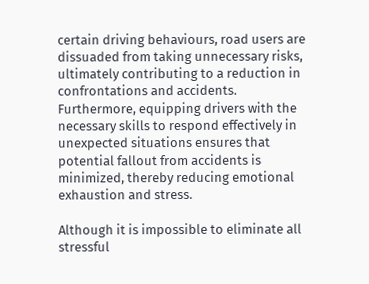certain driving behaviours, road users are dissuaded from taking unnecessary risks, ultimately contributing to a reduction in confrontations and accidents. Furthermore, equipping drivers with the necessary skills to respond effectively in unexpected situations ensures that potential fallout from accidents is minimized, thereby reducing emotional exhaustion and stress.

Although it is impossible to eliminate all stressful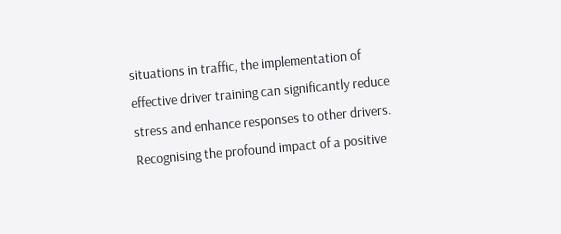situations in traffic, the implementation of effective driver training can significantly reduce stress and enhance responses to other drivers. Recognising the profound impact of a positive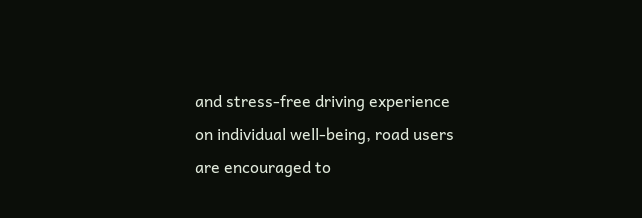and stress-free driving experience on individual well-being, road users are encouraged to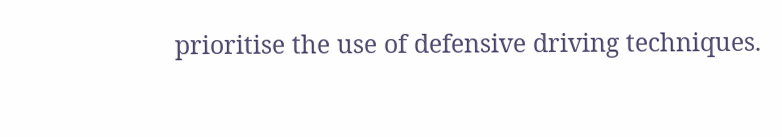prioritise the use of defensive driving techniques.